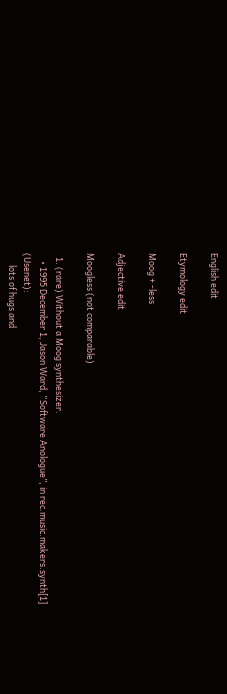English edit

Etymology edit

Moog + -less

Adjective edit

Moogless (not comparable)

  1. (rare) Without a Moog synthesizer.
    • 1995 December 1, Jason Ward, “Software Anologue”, in rec.music.makers.synth[1] (Usenet):
      lots of hugs and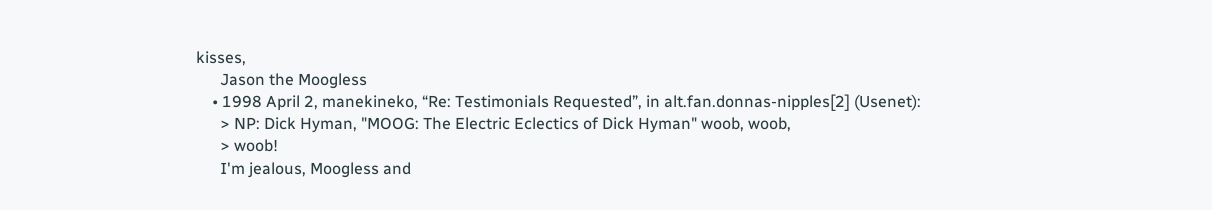kisses,
      Jason the Moogless
    • 1998 April 2, manekineko, “Re: Testimonials Requested”, in alt.fan.donnas-nipples[2] (Usenet):
      > NP: Dick Hyman, "MOOG: The Electric Eclectics of Dick Hyman" woob, woob,
      > woob!
      I'm jealous, Moogless and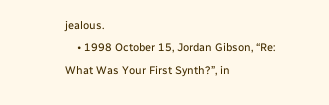jealous.
    • 1998 October 15, Jordan Gibson, “Re: What Was Your First Synth?”, in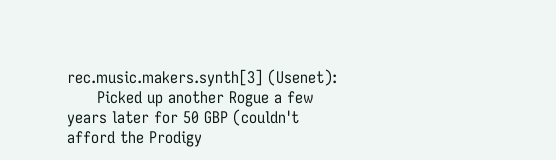rec.music.makers.synth[3] (Usenet):
      Picked up another Rogue a few years later for 50 GBP (couldn't afford the Prodigy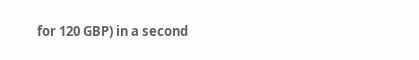for 120 GBP) in a second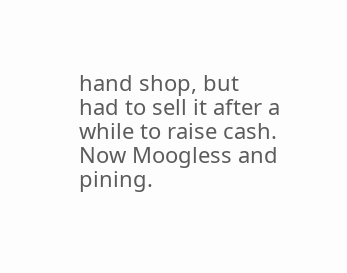hand shop, but had to sell it after a while to raise cash. Now Moogless and pining.